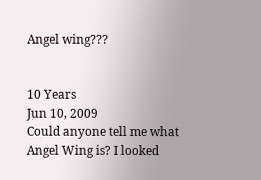Angel wing???


10 Years
Jun 10, 2009
Could anyone tell me what Angel Wing is? I looked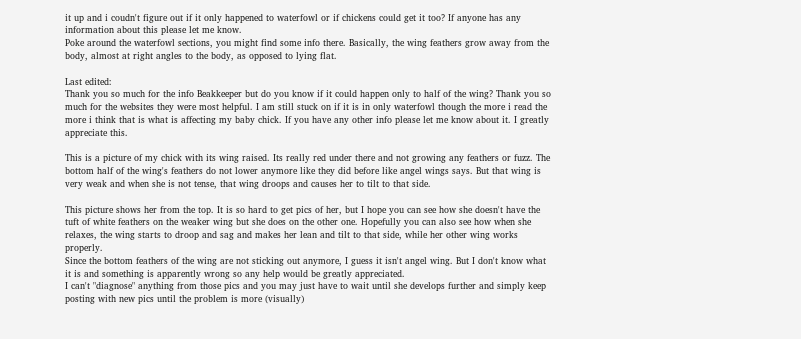it up and i coudn't figure out if it only happened to waterfowl or if chickens could get it too? If anyone has any information about this please let me know.
Poke around the waterfowl sections, you might find some info there. Basically, the wing feathers grow away from the body, almost at right angles to the body, as opposed to lying flat.

Last edited:
Thank you so much for the info Beakkeeper but do you know if it could happen only to half of the wing? Thank you so much for the websites they were most helpful. I am still stuck on if it is in only waterfowl though the more i read the more i think that is what is affecting my baby chick. If you have any other info please let me know about it. I greatly appreciate this.

This is a picture of my chick with its wing raised. Its really red under there and not growing any feathers or fuzz. The bottom half of the wing's feathers do not lower anymore like they did before like angel wings says. But that wing is very weak and when she is not tense, that wing droops and causes her to tilt to that side.

This picture shows her from the top. It is so hard to get pics of her, but I hope you can see how she doesn't have the tuft of white feathers on the weaker wing but she does on the other one. Hopefully you can also see how when she relaxes, the wing starts to droop and sag and makes her lean and tilt to that side, while her other wing works properly.
Since the bottom feathers of the wing are not sticking out anymore, I guess it isn't angel wing. But I don't know what it is and something is apparently wrong so any help would be greatly appreciated.
I can't "diagnose" anything from those pics and you may just have to wait until she develops further and simply keep posting with new pics until the problem is more (visually)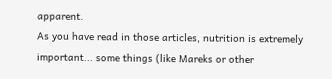apparent.
As you have read in those articles, nutrition is extremely important... some things (like Mareks or other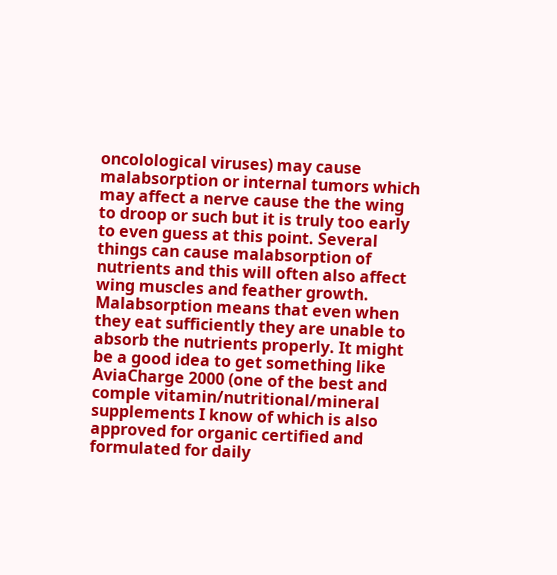oncolological viruses) may cause malabsorption or internal tumors which may affect a nerve cause the the wing to droop or such but it is truly too early to even guess at this point. Several things can cause malabsorption of nutrients and this will often also affect wing muscles and feather growth. Malabsorption means that even when they eat sufficiently they are unable to absorb the nutrients properly. It might be a good idea to get something like AviaCharge 2000 (one of the best and comple vitamin/nutritional/mineral supplements I know of which is also approved for organic certified and formulated for daily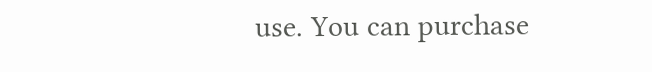use. You can purchase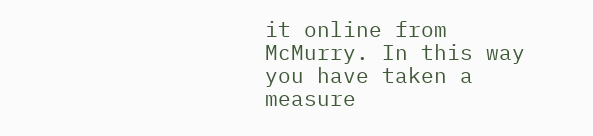it online from McMurry. In this way you have taken a measure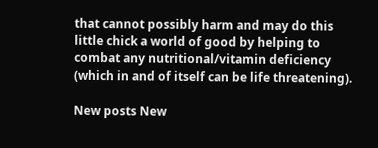that cannot possibly harm and may do this little chick a world of good by helping to combat any nutritional/vitamin deficiency (which in and of itself can be life threatening).

New posts New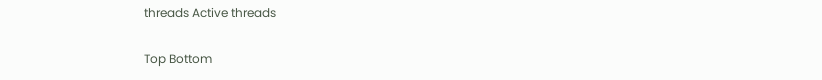threads Active threads

Top Bottom